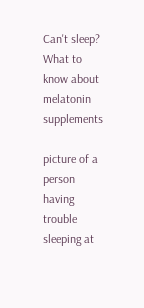Can't sleep? What to know about melatonin supplements

picture of a person having trouble sleeping at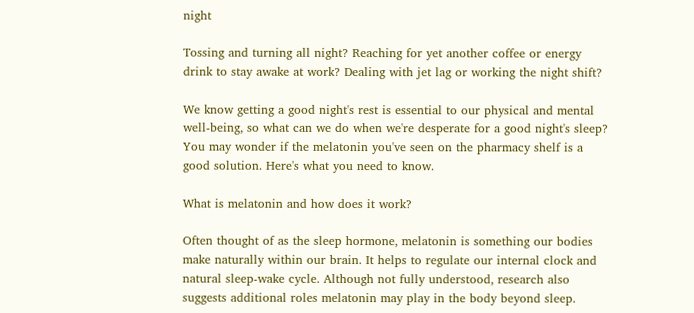night

Tossing and turning all night? Reaching for yet another coffee or energy drink to stay awake at work? Dealing with jet lag or working the night shift?

We know getting a good night's rest is essential to our physical and mental well-being, so what can we do when we're desperate for a good night's sleep? You may wonder if the melatonin you've seen on the pharmacy shelf is a good solution. Here's what you need to know.

What is melatonin and how does it work?

Often thought of as the sleep hormone, melatonin is something our bodies make naturally within our brain. It helps to regulate our internal clock and natural sleep-wake cycle. Although not fully understood, research also suggests additional roles melatonin may play in the body beyond sleep.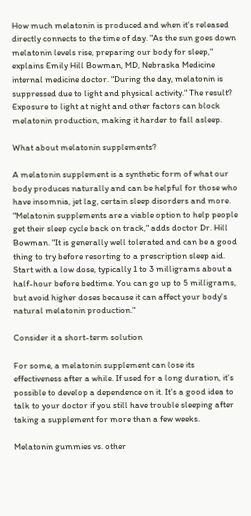How much melatonin is produced and when it's released directly connects to the time of day. "As the sun goes down melatonin levels rise, preparing our body for sleep," explains Emily Hill Bowman, MD, Nebraska Medicine internal medicine doctor. "During the day, melatonin is suppressed due to light and physical activity." The result? Exposure to light at night and other factors can block melatonin production, making it harder to fall asleep.

What about melatonin supplements?

A melatonin supplement is a synthetic form of what our body produces naturally and can be helpful for those who have insomnia, jet lag, certain sleep disorders and more. "Melatonin supplements are a viable option to help people get their sleep cycle back on track," adds doctor Dr. Hill Bowman. "It is generally well tolerated and can be a good thing to try before resorting to a prescription sleep aid. Start with a low dose, typically 1 to 3 milligrams about a half-hour before bedtime. You can go up to 5 milligrams, but avoid higher doses because it can affect your body's natural melatonin production."

Consider it a short-term solution

For some, a melatonin supplement can lose its effectiveness after a while. If used for a long duration, it's possible to develop a dependence on it. It's a good idea to talk to your doctor if you still have trouble sleeping after taking a supplement for more than a few weeks.

Melatonin gummies vs. other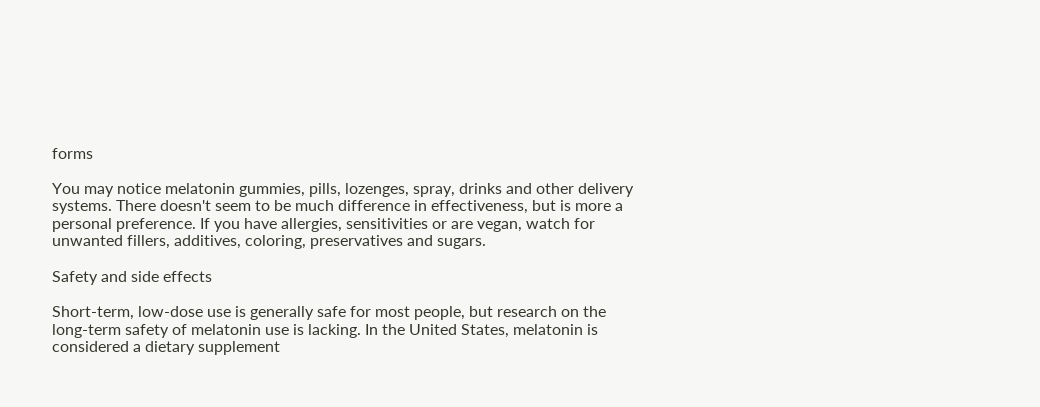forms

You may notice melatonin gummies, pills, lozenges, spray, drinks and other delivery systems. There doesn't seem to be much difference in effectiveness, but is more a personal preference. If you have allergies, sensitivities or are vegan, watch for unwanted fillers, additives, coloring, preservatives and sugars.

Safety and side effects

Short-term, low-dose use is generally safe for most people, but research on the long-term safety of melatonin use is lacking. In the United States, melatonin is considered a dietary supplement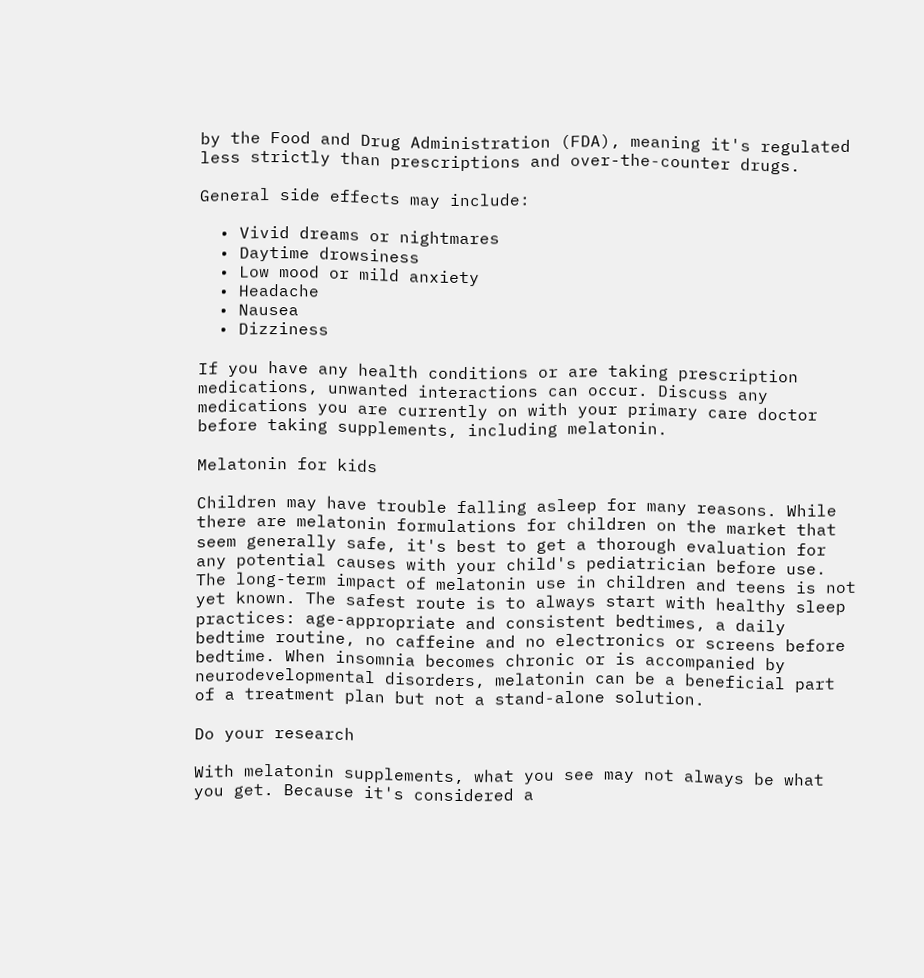by the Food and Drug Administration (FDA), meaning it's regulated less strictly than prescriptions and over-the-counter drugs.

General side effects may include:

  • Vivid dreams or nightmares
  • Daytime drowsiness
  • Low mood or mild anxiety
  • Headache
  • Nausea
  • Dizziness

If you have any health conditions or are taking prescription medications, unwanted interactions can occur. Discuss any medications you are currently on with your primary care doctor before taking supplements, including melatonin.

Melatonin for kids

Children may have trouble falling asleep for many reasons. While there are melatonin formulations for children on the market that seem generally safe, it's best to get a thorough evaluation for any potential causes with your child's pediatrician before use. The long-term impact of melatonin use in children and teens is not yet known. The safest route is to always start with healthy sleep practices: age-appropriate and consistent bedtimes, a daily bedtime routine, no caffeine and no electronics or screens before bedtime. When insomnia becomes chronic or is accompanied by neurodevelopmental disorders, melatonin can be a beneficial part of a treatment plan but not a stand-alone solution.

Do your research

With melatonin supplements, what you see may not always be what you get. Because it's considered a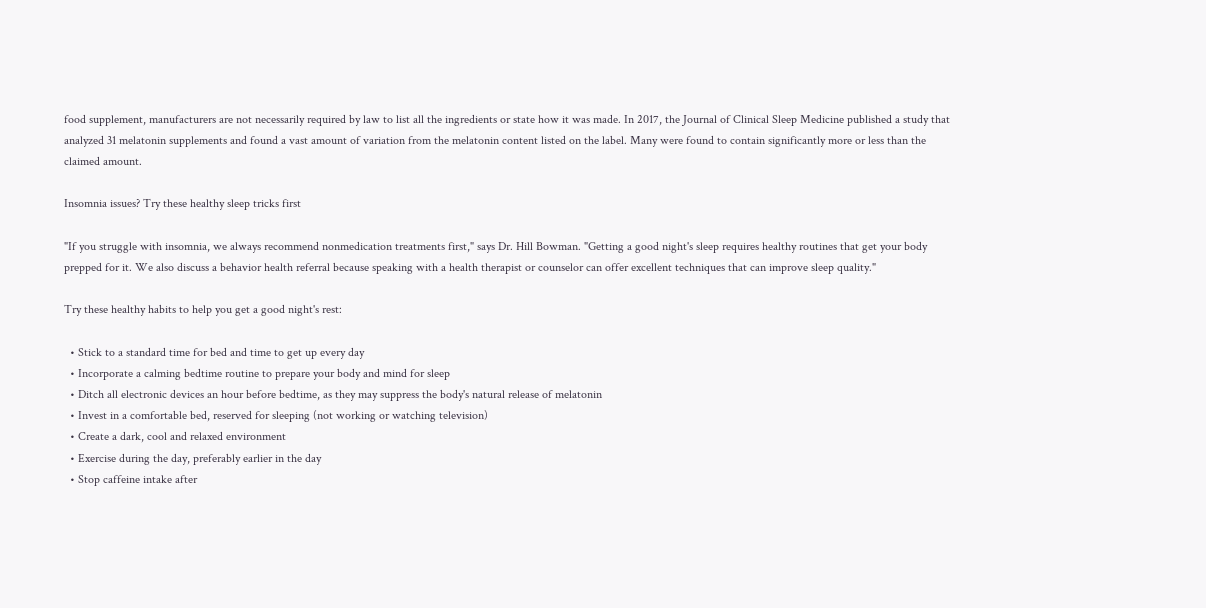food supplement, manufacturers are not necessarily required by law to list all the ingredients or state how it was made. In 2017, the Journal of Clinical Sleep Medicine published a study that analyzed 31 melatonin supplements and found a vast amount of variation from the melatonin content listed on the label. Many were found to contain significantly more or less than the claimed amount.

Insomnia issues? Try these healthy sleep tricks first

"If you struggle with insomnia, we always recommend nonmedication treatments first," says Dr. Hill Bowman. "Getting a good night's sleep requires healthy routines that get your body prepped for it. We also discuss a behavior health referral because speaking with a health therapist or counselor can offer excellent techniques that can improve sleep quality."

Try these healthy habits to help you get a good night's rest:

  • Stick to a standard time for bed and time to get up every day
  • Incorporate a calming bedtime routine to prepare your body and mind for sleep
  • Ditch all electronic devices an hour before bedtime, as they may suppress the body's natural release of melatonin
  • Invest in a comfortable bed, reserved for sleeping (not working or watching television)
  • Create a dark, cool and relaxed environment
  • Exercise during the day, preferably earlier in the day
  • Stop caffeine intake after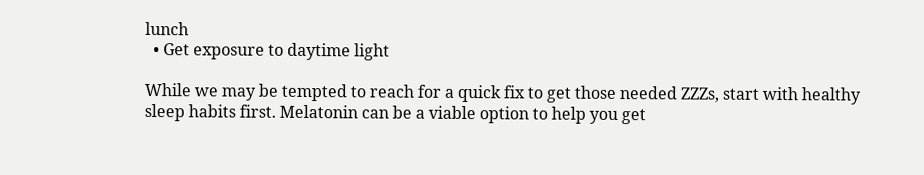lunch
  • Get exposure to daytime light

While we may be tempted to reach for a quick fix to get those needed ZZZs, start with healthy sleep habits first. Melatonin can be a viable option to help you get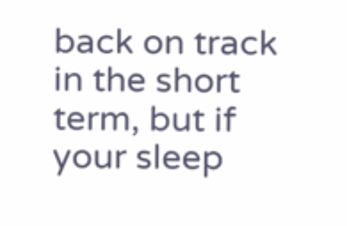back on track in the short term, but if your sleep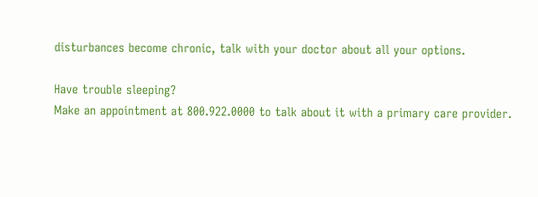disturbances become chronic, talk with your doctor about all your options.

Have trouble sleeping?
Make an appointment at 800.922.0000 to talk about it with a primary care provider.